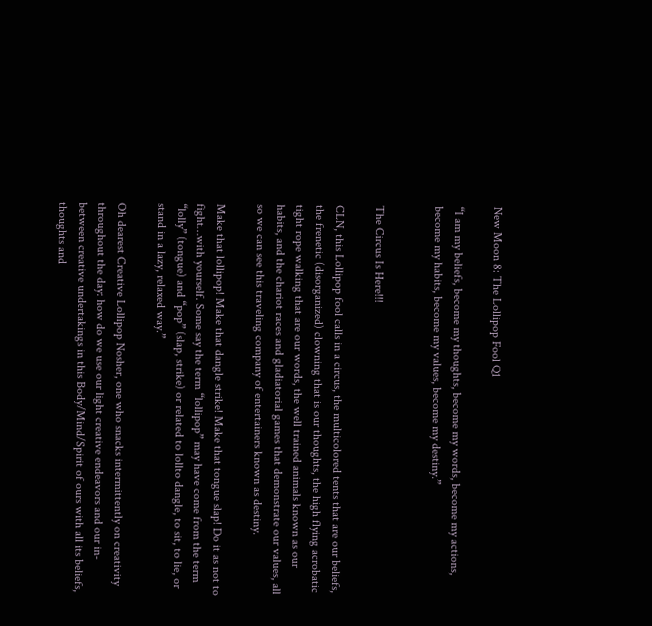New Moon 8: The Lollipop Fool Q1

“I am my beliefs, become my thoughts, become my words, become my actions, become my habits, become my values, become my destiny.”


The Circus Is Here!!!

CLN, this Lollipop fool calls in a circus, the multicolored tents that are our beliefs, the frenetic (disorganized) clowning that is our thoughts, the high flying acrobatic tight rope walking that are our words, the well trained animals known as our habits, and the chariot races and gladiatorial games that demonstrate our values, all so we can see this traveling company of entertainers known as destiny.

Make that lollipop! Make that dangle strike! Make that tongue slap! Do it as not to fight…with yourself. Some say the term “lollipop” may have come from the term “lolly” (tongue) and “pop” (slap, strike) or related to lollto dangle, to sit, to lie, or stand in a lazy, relaxed way.”

Oh dearest Creative Lollipop Nosher, one who snacks intermittently on creativity throughout the day: how do we use our light creative endeavors and our in-between creative undertakings in this Body/Mind/Spirit of ours with all its beliefs, thoughts and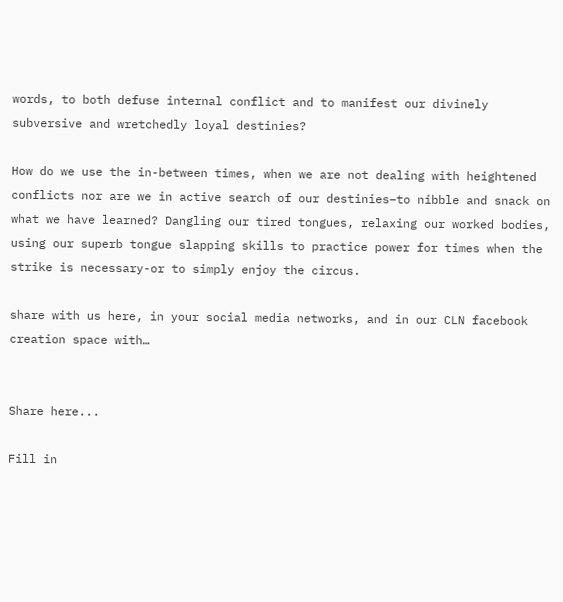words, to both defuse internal conflict and to manifest our divinely subversive and wretchedly loyal destinies?

How do we use the in-between times, when we are not dealing with heightened conflicts nor are we in active search of our destinies–to nibble and snack on what we have learned? Dangling our tired tongues, relaxing our worked bodies, using our superb tongue slapping skills to practice power for times when the strike is necessary-or to simply enjoy the circus.

share with us here, in your social media networks, and in our CLN facebook creation space with…


Share here...

Fill in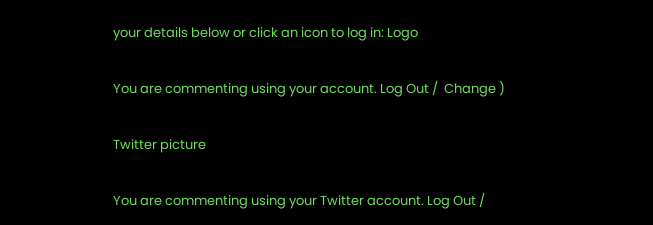your details below or click an icon to log in: Logo

You are commenting using your account. Log Out /  Change )

Twitter picture

You are commenting using your Twitter account. Log Out /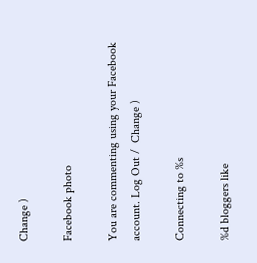Change )

Facebook photo

You are commenting using your Facebook account. Log Out /  Change )

Connecting to %s

%d bloggers like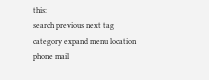this:
search previous next tag category expand menu location phone mail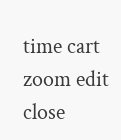time cart zoom edit close